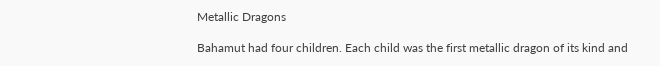Metallic Dragons

Bahamut had four children. Each child was the first metallic dragon of its kind and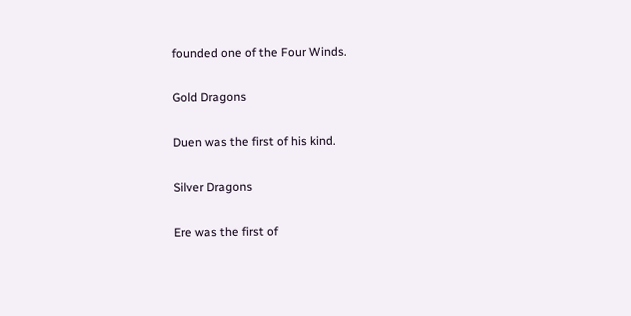founded one of the Four Winds.

Gold Dragons

Duen was the first of his kind.

Silver Dragons

Ere was the first of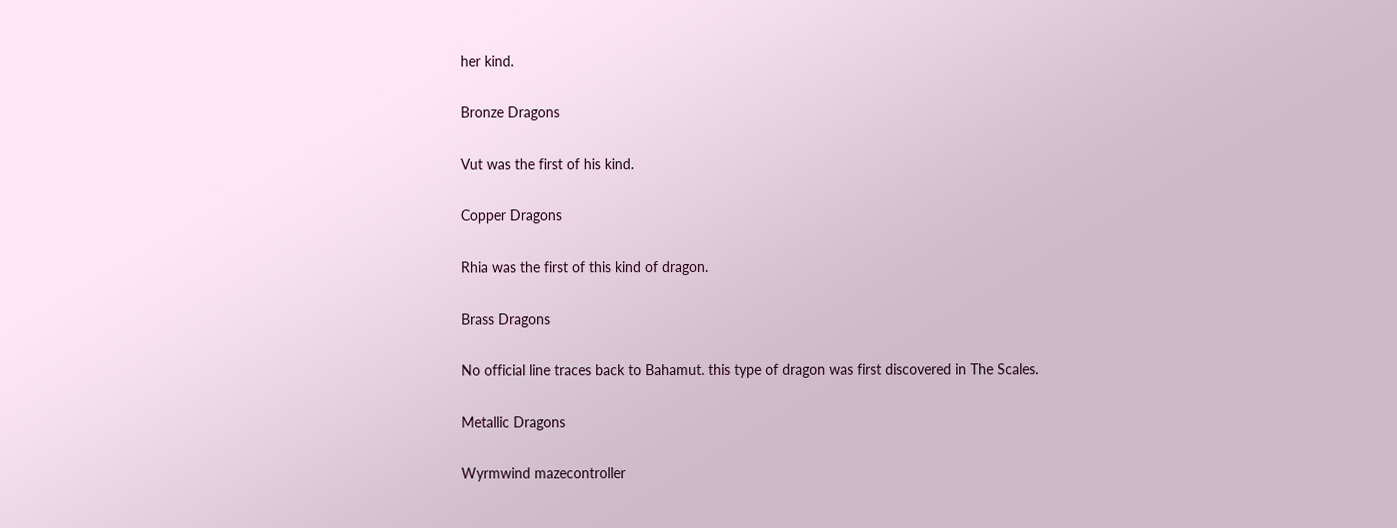her kind.

Bronze Dragons

Vut was the first of his kind.

Copper Dragons

Rhia was the first of this kind of dragon.

Brass Dragons

No official line traces back to Bahamut. this type of dragon was first discovered in The Scales.

Metallic Dragons

Wyrmwind mazecontroller